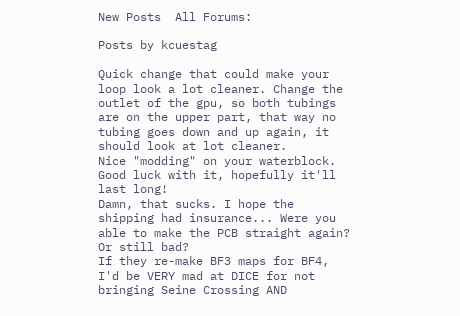New Posts  All Forums:

Posts by kcuestag

Quick change that could make your loop look a lot cleaner. Change the outlet of the gpu, so both tubings are on the upper part, that way no tubing goes down and up again, it should look at lot cleaner.
Nice "modding" on your waterblock. Good luck with it, hopefully it'll last long!
Damn, that sucks. I hope the shipping had insurance... Were you able to make the PCB straight again? Or still bad?
If they re-make BF3 maps for BF4, I'd be VERY mad at DICE for not bringing Seine Crossing AND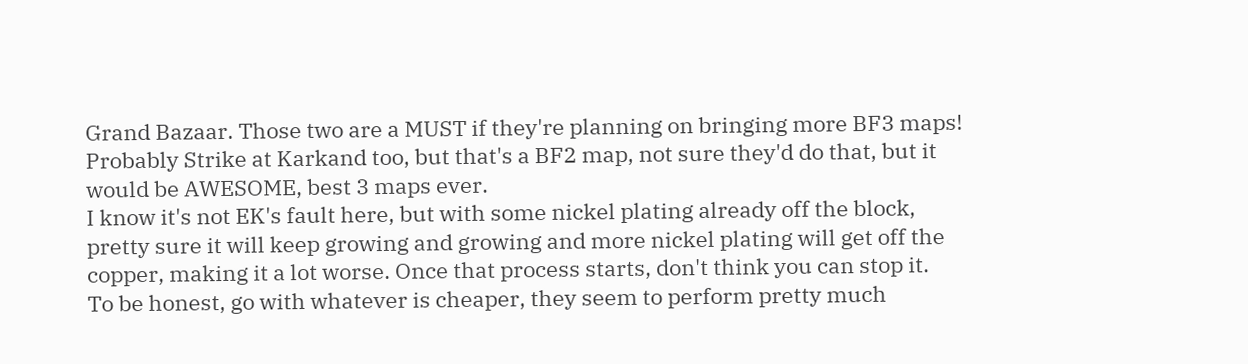Grand Bazaar. Those two are a MUST if they're planning on bringing more BF3 maps! Probably Strike at Karkand too, but that's a BF2 map, not sure they'd do that, but it would be AWESOME, best 3 maps ever.
I know it's not EK's fault here, but with some nickel plating already off the block, pretty sure it will keep growing and growing and more nickel plating will get off the copper, making it a lot worse. Once that process starts, don't think you can stop it.
To be honest, go with whatever is cheaper, they seem to perform pretty much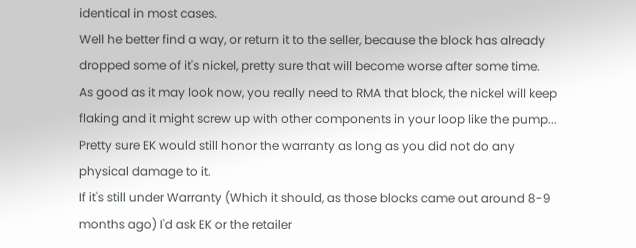identical in most cases.
Well he better find a way, or return it to the seller, because the block has already dropped some of it's nickel, pretty sure that will become worse after some time.
As good as it may look now, you really need to RMA that block, the nickel will keep flaking and it might screw up with other components in your loop like the pump...
Pretty sure EK would still honor the warranty as long as you did not do any physical damage to it.
If it's still under Warranty (Which it should, as those blocks came out around 8-9 months ago) I'd ask EK or the retailer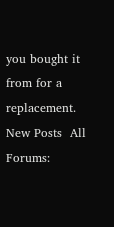you bought it from for a replacement.
New Posts  All Forums: